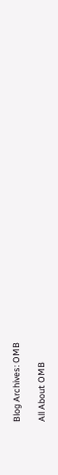Blog Archives: OMB

All About OMB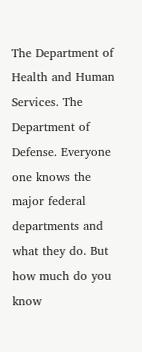The Department of Health and Human Services. The Department of Defense. Everyone one knows the major federal departments and what they do. But how much do you know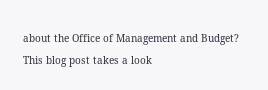about the Office of Management and Budget? This blog post takes a look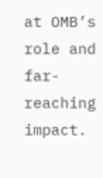at OMB’s role and far-reaching impact.